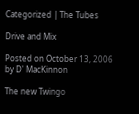Categorized | The Tubes

Drive and Mix

Posted on October 13, 2006 by D' MacKinnon

The new Twingo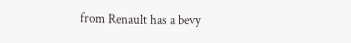from Renault has a bevy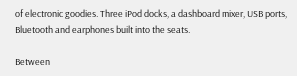of electronic goodies. Three iPod docks, a dashboard mixer, USB ports, Bluetooth and earphones built into the seats.

Between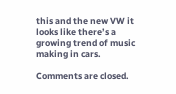this and the new VW it looks like there’s a growing trend of music making in cars.

Comments are closed.